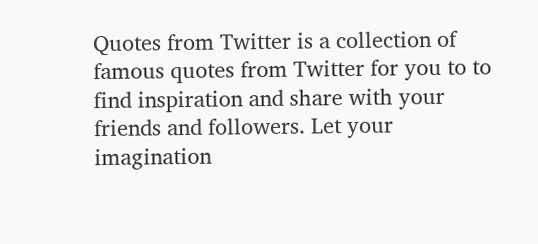Quotes from Twitter is a collection of famous quotes from Twitter for you to to find inspiration and share with your friends and followers. Let your imagination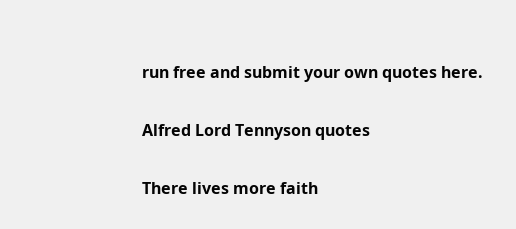run free and submit your own quotes here.

Alfred Lord Tennyson quotes

There lives more faith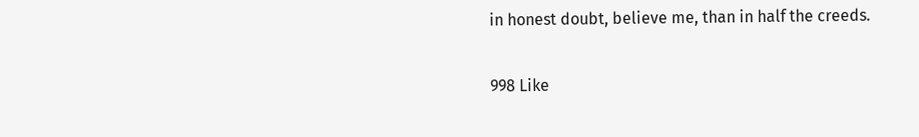in honest doubt, believe me, than in half the creeds.

998 Like